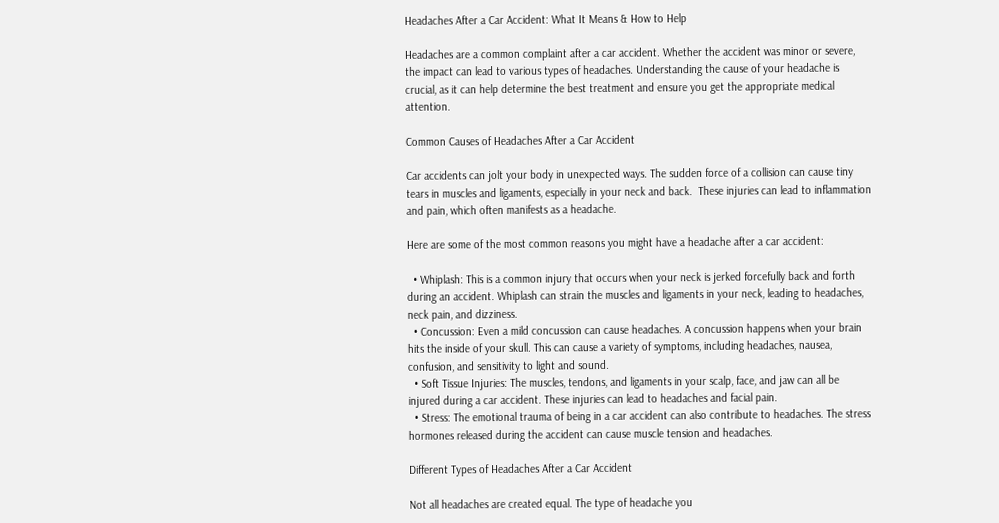Headaches After a Car Accident: What It Means & How to Help

Headaches are a common complaint after a car accident. Whether the accident was minor or severe, the impact can lead to various types of headaches. Understanding the cause of your headache is crucial, as it can help determine the best treatment and ensure you get the appropriate medical attention.

Common Causes of Headaches After a Car Accident

Car accidents can jolt your body in unexpected ways. The sudden force of a collision can cause tiny tears in muscles and ligaments, especially in your neck and back.  These injuries can lead to inflammation and pain, which often manifests as a headache.

Here are some of the most common reasons you might have a headache after a car accident:

  • Whiplash: This is a common injury that occurs when your neck is jerked forcefully back and forth during an accident. Whiplash can strain the muscles and ligaments in your neck, leading to headaches, neck pain, and dizziness.
  • Concussion: Even a mild concussion can cause headaches. A concussion happens when your brain hits the inside of your skull. This can cause a variety of symptoms, including headaches, nausea, confusion, and sensitivity to light and sound.
  • Soft Tissue Injuries: The muscles, tendons, and ligaments in your scalp, face, and jaw can all be injured during a car accident. These injuries can lead to headaches and facial pain.
  • Stress: The emotional trauma of being in a car accident can also contribute to headaches. The stress hormones released during the accident can cause muscle tension and headaches.

Different Types of Headaches After a Car Accident

Not all headaches are created equal. The type of headache you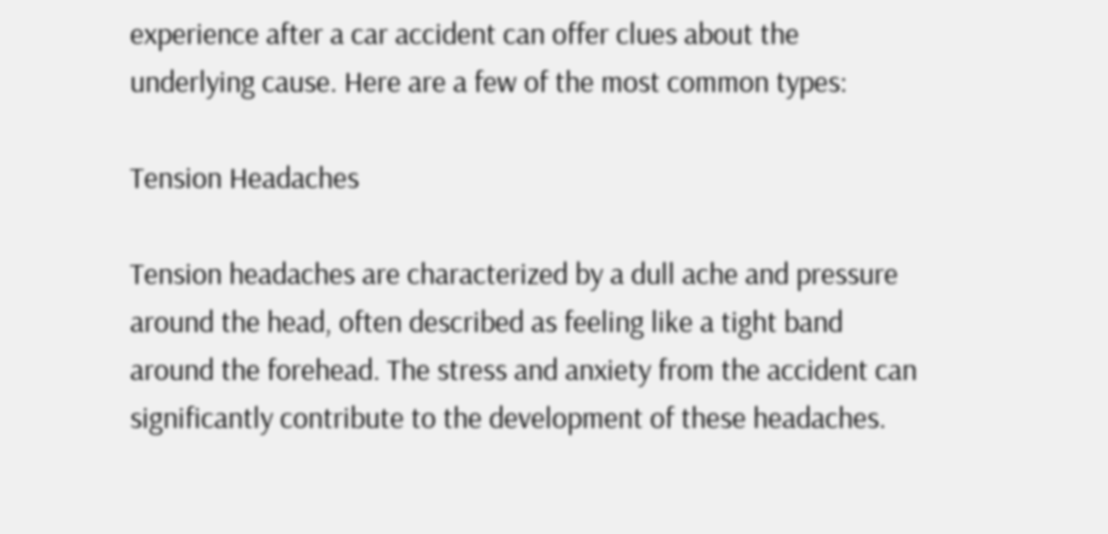experience after a car accident can offer clues about the underlying cause. Here are a few of the most common types:

Tension Headaches

Tension headaches are characterized by a dull ache and pressure around the head, often described as feeling like a tight band around the forehead. The stress and anxiety from the accident can significantly contribute to the development of these headaches.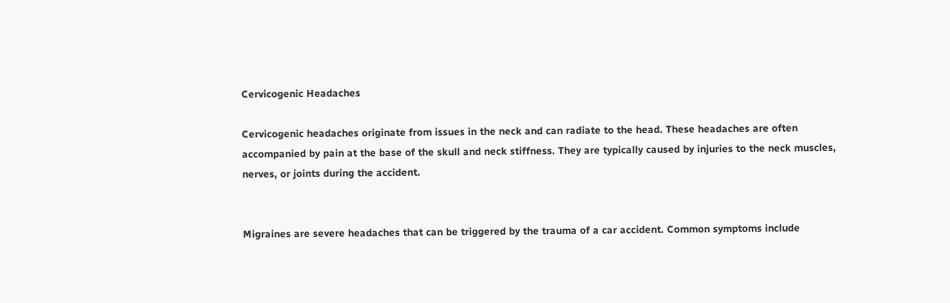Cervicogenic Headaches

Cervicogenic headaches originate from issues in the neck and can radiate to the head. These headaches are often accompanied by pain at the base of the skull and neck stiffness. They are typically caused by injuries to the neck muscles, nerves, or joints during the accident.


Migraines are severe headaches that can be triggered by the trauma of a car accident. Common symptoms include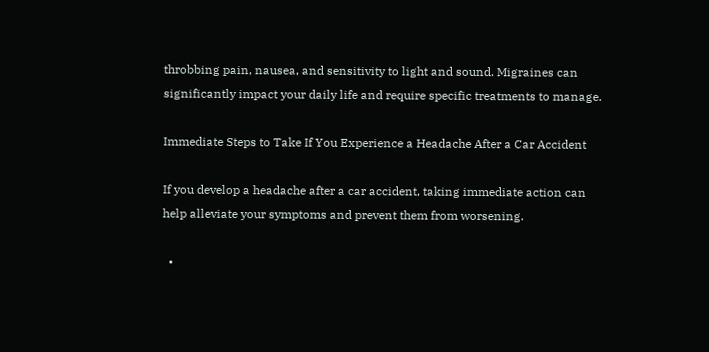throbbing pain, nausea, and sensitivity to light and sound. Migraines can significantly impact your daily life and require specific treatments to manage.

Immediate Steps to Take If You Experience a Headache After a Car Accident

If you develop a headache after a car accident, taking immediate action can help alleviate your symptoms and prevent them from worsening.

  •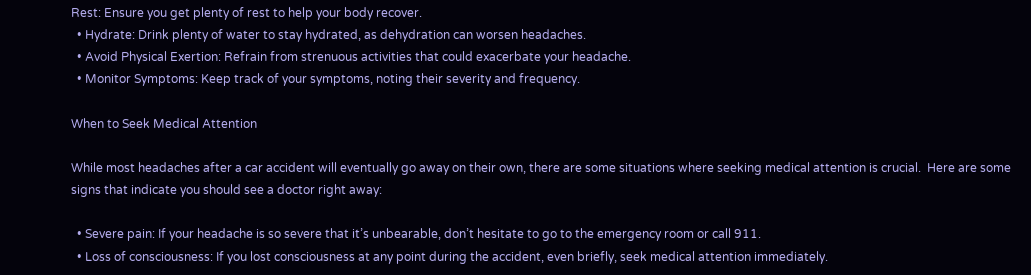Rest: Ensure you get plenty of rest to help your body recover.
  • Hydrate: Drink plenty of water to stay hydrated, as dehydration can worsen headaches.
  • Avoid Physical Exertion: Refrain from strenuous activities that could exacerbate your headache.
  • Monitor Symptoms: Keep track of your symptoms, noting their severity and frequency.

When to Seek Medical Attention

While most headaches after a car accident will eventually go away on their own, there are some situations where seeking medical attention is crucial.  Here are some signs that indicate you should see a doctor right away:

  • Severe pain: If your headache is so severe that it’s unbearable, don’t hesitate to go to the emergency room or call 911.
  • Loss of consciousness: If you lost consciousness at any point during the accident, even briefly, seek medical attention immediately.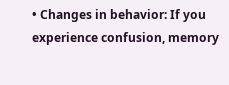• Changes in behavior: If you experience confusion, memory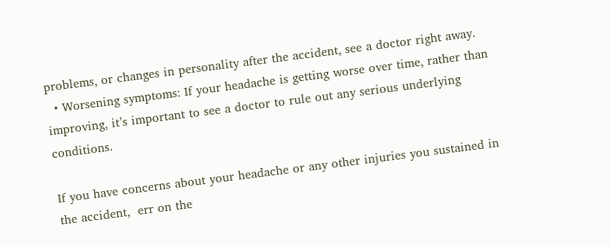problems, or changes in personality after the accident, see a doctor right away.
  • Worsening symptoms: If your headache is getting worse over time, rather than improving, it’s important to see a doctor to rule out any serious underlying conditions.

If you have concerns about your headache or any other injuries you sustained in the accident,  err on the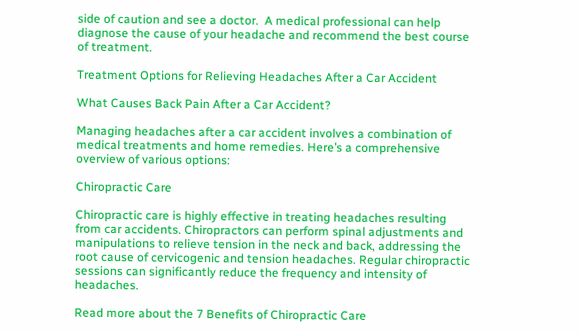side of caution and see a doctor.  A medical professional can help diagnose the cause of your headache and recommend the best course of treatment.

Treatment Options for Relieving Headaches After a Car Accident

What Causes Back Pain After a Car Accident?

Managing headaches after a car accident involves a combination of medical treatments and home remedies. Here’s a comprehensive overview of various options:

Chiropractic Care

Chiropractic care is highly effective in treating headaches resulting from car accidents. Chiropractors can perform spinal adjustments and manipulations to relieve tension in the neck and back, addressing the root cause of cervicogenic and tension headaches. Regular chiropractic sessions can significantly reduce the frequency and intensity of headaches.

Read more about the 7 Benefits of Chiropractic Care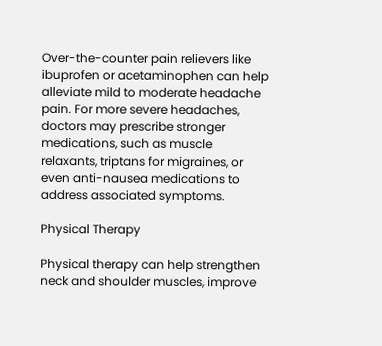Over-the-counter pain relievers like ibuprofen or acetaminophen can help alleviate mild to moderate headache pain. For more severe headaches, doctors may prescribe stronger medications, such as muscle relaxants, triptans for migraines, or even anti-nausea medications to address associated symptoms.

Physical Therapy

Physical therapy can help strengthen neck and shoulder muscles, improve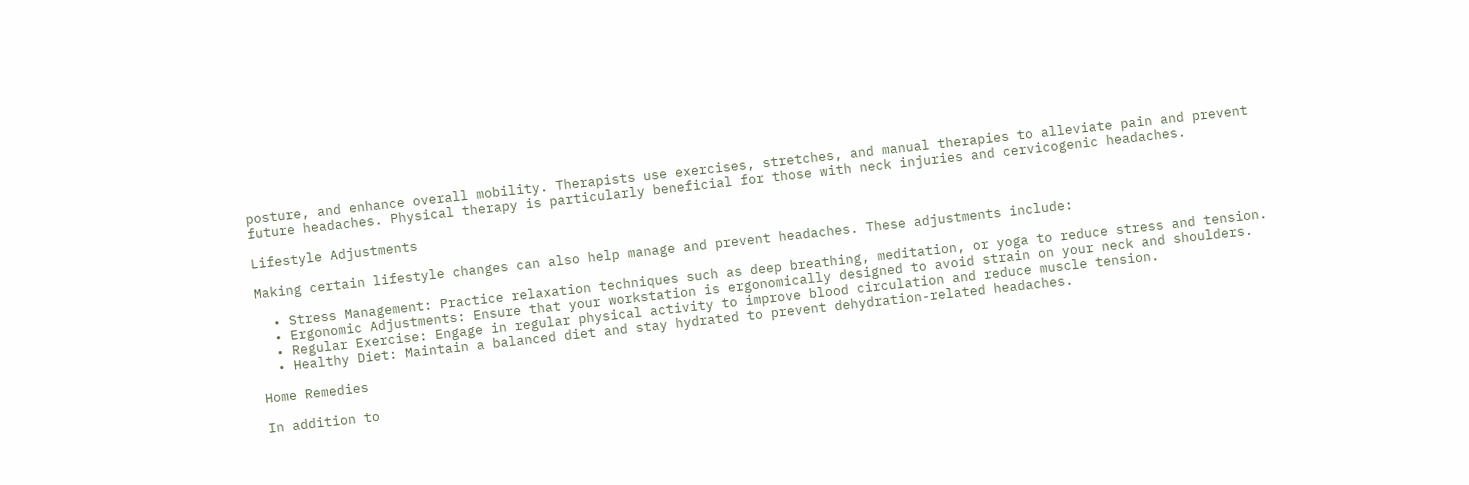posture, and enhance overall mobility. Therapists use exercises, stretches, and manual therapies to alleviate pain and prevent future headaches. Physical therapy is particularly beneficial for those with neck injuries and cervicogenic headaches.

Lifestyle Adjustments

Making certain lifestyle changes can also help manage and prevent headaches. These adjustments include:

  • Stress Management: Practice relaxation techniques such as deep breathing, meditation, or yoga to reduce stress and tension.
  • Ergonomic Adjustments: Ensure that your workstation is ergonomically designed to avoid strain on your neck and shoulders.
  • Regular Exercise: Engage in regular physical activity to improve blood circulation and reduce muscle tension.
  • Healthy Diet: Maintain a balanced diet and stay hydrated to prevent dehydration-related headaches.

Home Remedies

In addition to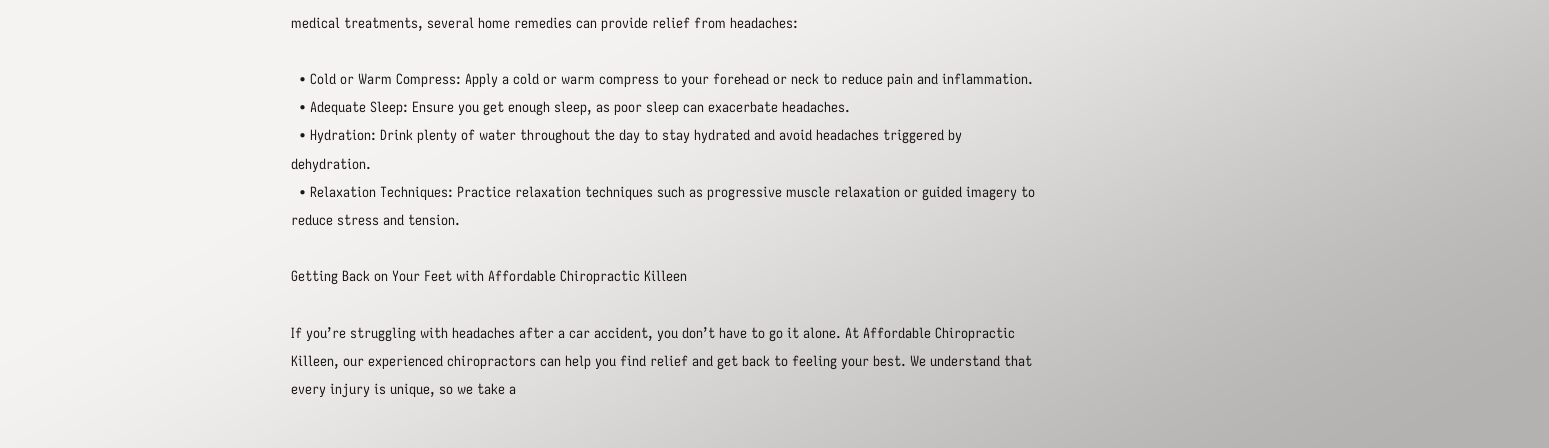medical treatments, several home remedies can provide relief from headaches:

  • Cold or Warm Compress: Apply a cold or warm compress to your forehead or neck to reduce pain and inflammation.
  • Adequate Sleep: Ensure you get enough sleep, as poor sleep can exacerbate headaches.
  • Hydration: Drink plenty of water throughout the day to stay hydrated and avoid headaches triggered by dehydration.
  • Relaxation Techniques: Practice relaxation techniques such as progressive muscle relaxation or guided imagery to reduce stress and tension.

Getting Back on Your Feet with Affordable Chiropractic Killeen

If you’re struggling with headaches after a car accident, you don’t have to go it alone. At Affordable Chiropractic Killeen, our experienced chiropractors can help you find relief and get back to feeling your best. We understand that every injury is unique, so we take a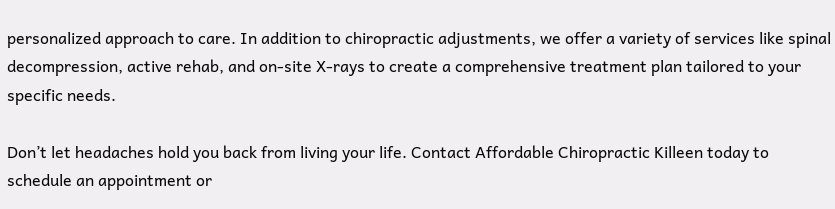personalized approach to care. In addition to chiropractic adjustments, we offer a variety of services like spinal decompression, active rehab, and on-site X-rays to create a comprehensive treatment plan tailored to your specific needs.

Don’t let headaches hold you back from living your life. Contact Affordable Chiropractic Killeen today to schedule an appointment or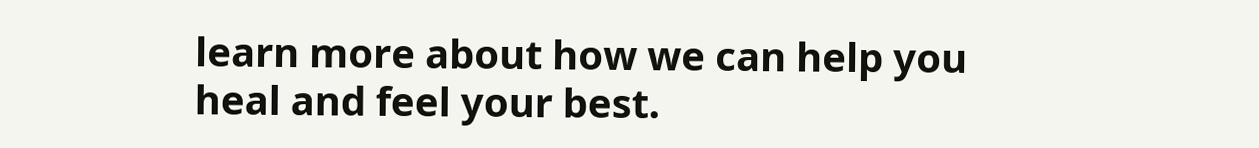learn more about how we can help you heal and feel your best.